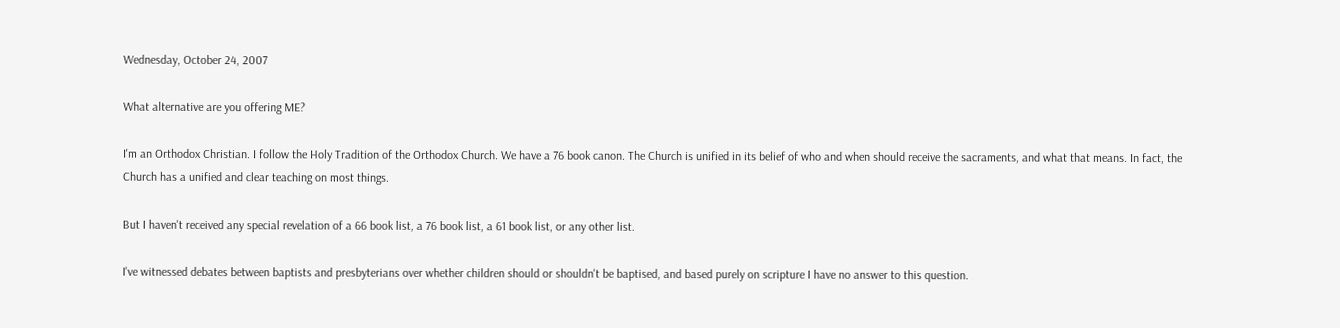Wednesday, October 24, 2007

What alternative are you offering ME?

I'm an Orthodox Christian. I follow the Holy Tradition of the Orthodox Church. We have a 76 book canon. The Church is unified in its belief of who and when should receive the sacraments, and what that means. In fact, the Church has a unified and clear teaching on most things.

But I haven't received any special revelation of a 66 book list, a 76 book list, a 61 book list, or any other list.

I've witnessed debates between baptists and presbyterians over whether children should or shouldn't be baptised, and based purely on scripture I have no answer to this question.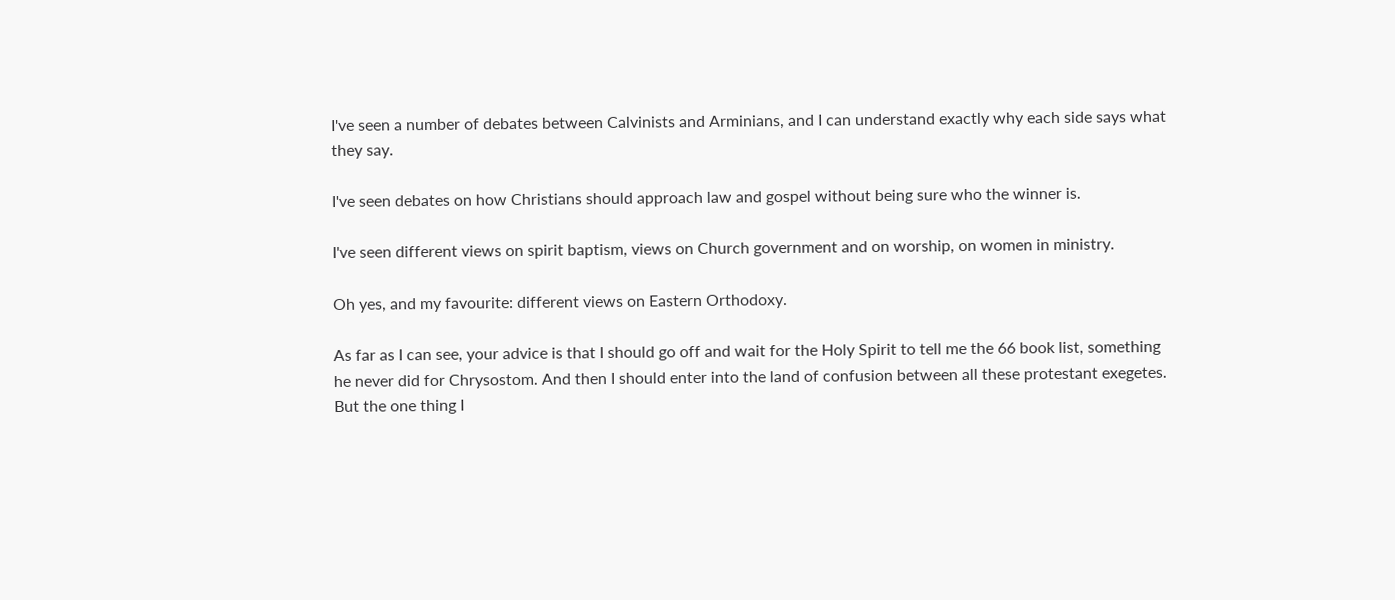I've seen a number of debates between Calvinists and Arminians, and I can understand exactly why each side says what they say.

I've seen debates on how Christians should approach law and gospel without being sure who the winner is.

I've seen different views on spirit baptism, views on Church government and on worship, on women in ministry.

Oh yes, and my favourite: different views on Eastern Orthodoxy.

As far as I can see, your advice is that I should go off and wait for the Holy Spirit to tell me the 66 book list, something he never did for Chrysostom. And then I should enter into the land of confusion between all these protestant exegetes. But the one thing I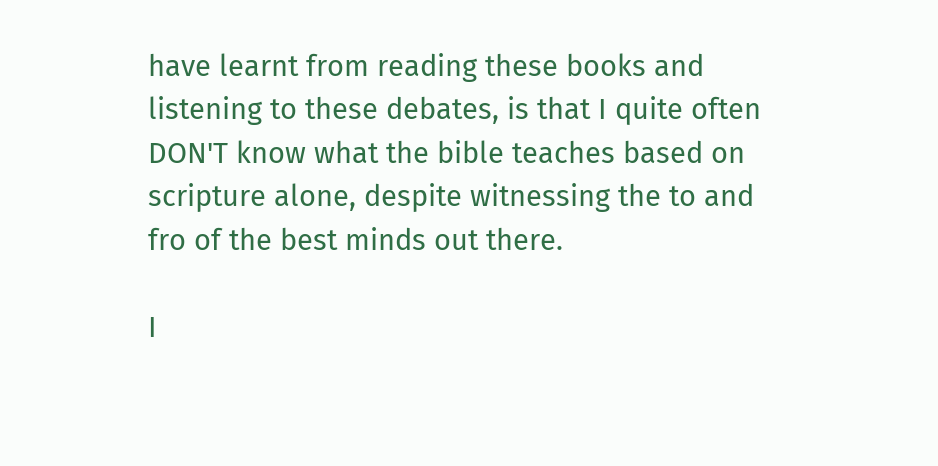have learnt from reading these books and listening to these debates, is that I quite often DON'T know what the bible teaches based on scripture alone, despite witnessing the to and fro of the best minds out there.

I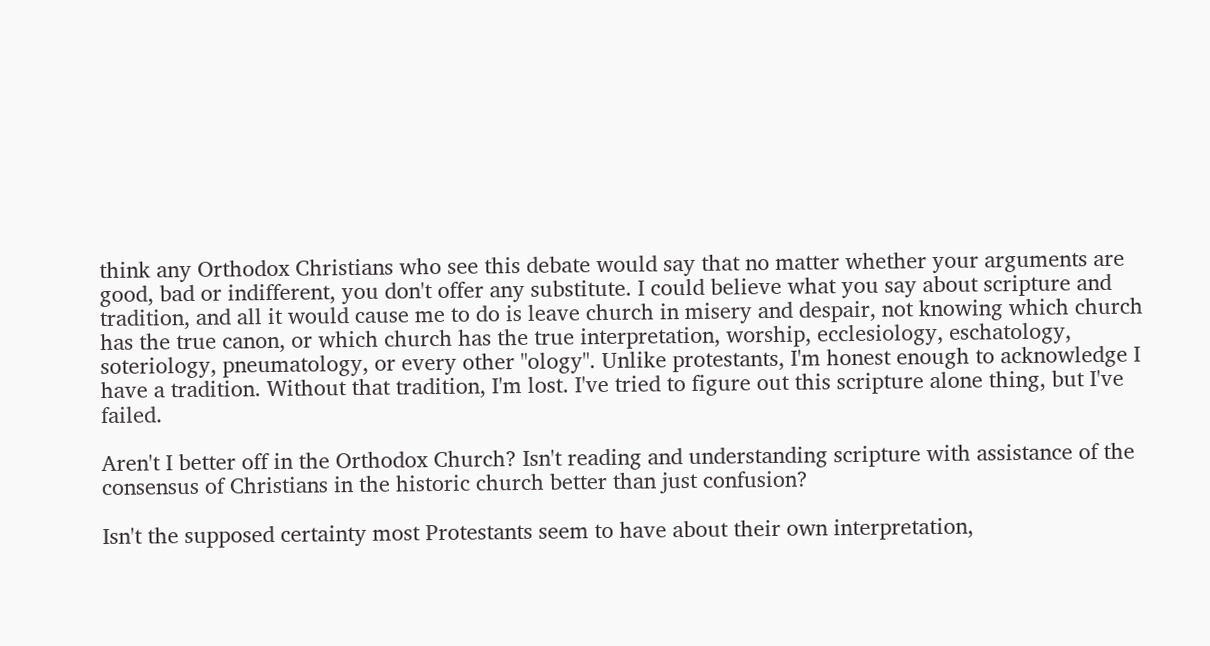think any Orthodox Christians who see this debate would say that no matter whether your arguments are good, bad or indifferent, you don't offer any substitute. I could believe what you say about scripture and tradition, and all it would cause me to do is leave church in misery and despair, not knowing which church has the true canon, or which church has the true interpretation, worship, ecclesiology, eschatology, soteriology, pneumatology, or every other "ology". Unlike protestants, I'm honest enough to acknowledge I have a tradition. Without that tradition, I'm lost. I've tried to figure out this scripture alone thing, but I've failed.

Aren't I better off in the Orthodox Church? Isn't reading and understanding scripture with assistance of the consensus of Christians in the historic church better than just confusion?

Isn't the supposed certainty most Protestants seem to have about their own interpretation,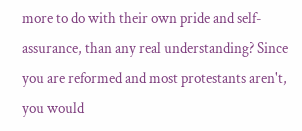more to do with their own pride and self-assurance, than any real understanding? Since you are reformed and most protestants aren't, you would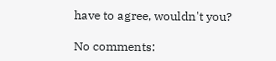have to agree, wouldn't you?

No comments: